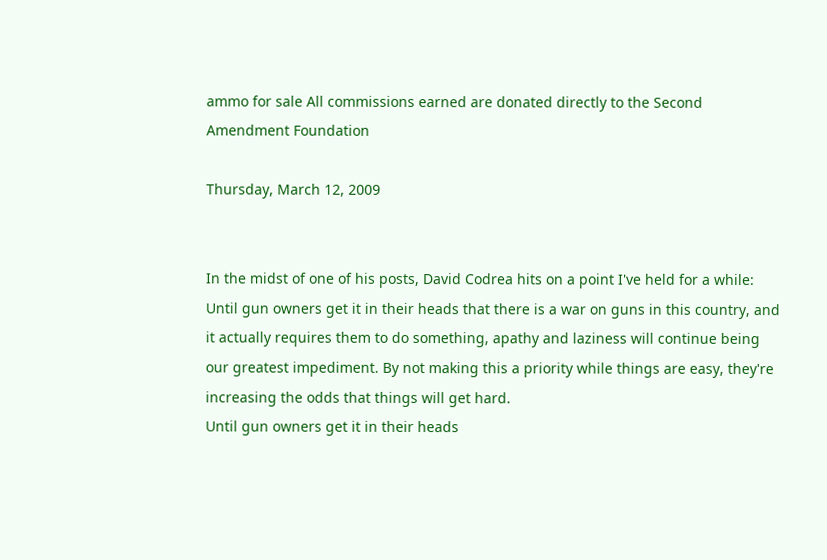ammo for sale All commissions earned are donated directly to the Second Amendment Foundation

Thursday, March 12, 2009


In the midst of one of his posts, David Codrea hits on a point I've held for a while:
Until gun owners get it in their heads that there is a war on guns in this country, and it actually requires them to do something, apathy and laziness will continue being our greatest impediment. By not making this a priority while things are easy, they're increasing the odds that things will get hard.
Until gun owners get it in their heads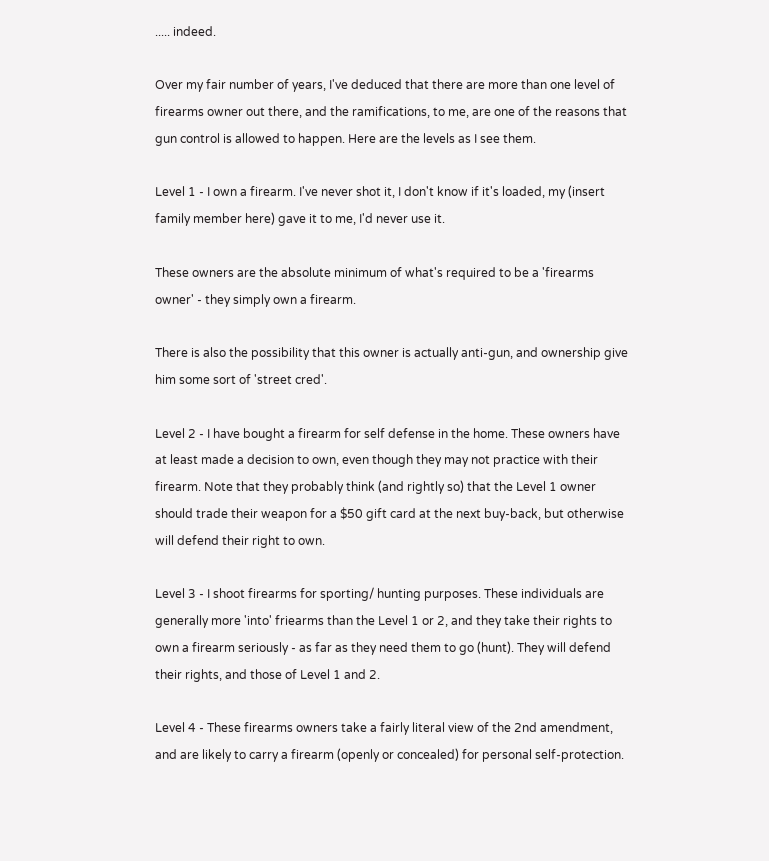..... indeed.

Over my fair number of years, I've deduced that there are more than one level of firearms owner out there, and the ramifications, to me, are one of the reasons that gun control is allowed to happen. Here are the levels as I see them.

Level 1 - I own a firearm. I've never shot it, I don't know if it's loaded, my (insert family member here) gave it to me, I'd never use it.

These owners are the absolute minimum of what's required to be a 'firearms owner' - they simply own a firearm.

There is also the possibility that this owner is actually anti-gun, and ownership give him some sort of 'street cred'.

Level 2 - I have bought a firearm for self defense in the home. These owners have at least made a decision to own, even though they may not practice with their firearm. Note that they probably think (and rightly so) that the Level 1 owner should trade their weapon for a $50 gift card at the next buy-back, but otherwise will defend their right to own.

Level 3 - I shoot firearms for sporting/ hunting purposes. These individuals are generally more 'into' friearms than the Level 1 or 2, and they take their rights to own a firearm seriously - as far as they need them to go (hunt). They will defend their rights, and those of Level 1 and 2.

Level 4 - These firearms owners take a fairly literal view of the 2nd amendment, and are likely to carry a firearm (openly or concealed) for personal self-protection.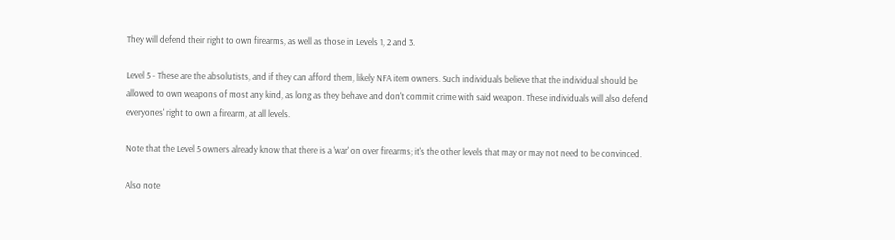They will defend their right to own firearms, as well as those in Levels 1, 2 and 3.

Level 5 - These are the absolutists, and if they can afford them, likely NFA item owners. Such individuals believe that the individual should be allowed to own weapons of most any kind, as long as they behave and don't commit crime with said weapon. These individuals will also defend everyones' right to own a firearm, at all levels.

Note that the Level 5 owners already know that there is a 'war' on over firearms; it's the other levels that may or may not need to be convinced.

Also note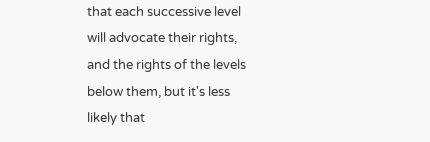that each successive level will advocate their rights, and the rights of the levels below them, but it's less likely that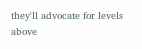they'll advocate for levels above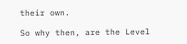their own.

So why then, are the Level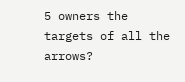5 owners the targets of all the arrows?